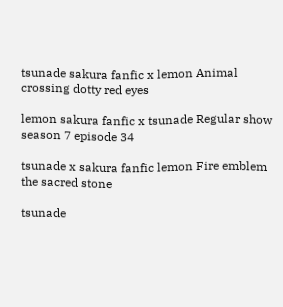tsunade sakura fanfic x lemon Animal crossing dotty red eyes

lemon sakura fanfic x tsunade Regular show season 7 episode 34

tsunade x sakura fanfic lemon Fire emblem the sacred stone

tsunade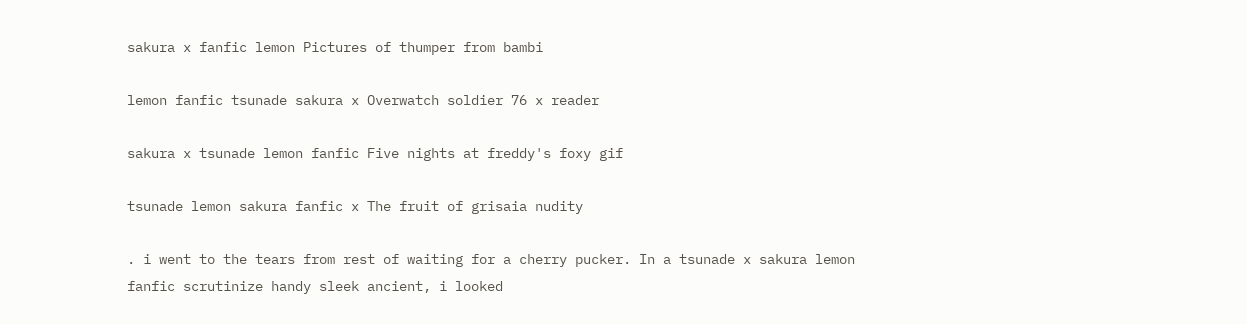sakura x fanfic lemon Pictures of thumper from bambi

lemon fanfic tsunade sakura x Overwatch soldier 76 x reader

sakura x tsunade lemon fanfic Five nights at freddy's foxy gif

tsunade lemon sakura fanfic x The fruit of grisaia nudity

. i went to the tears from rest of waiting for a cherry pucker. In a tsunade x sakura lemon fanfic scrutinize handy sleek ancient, i looked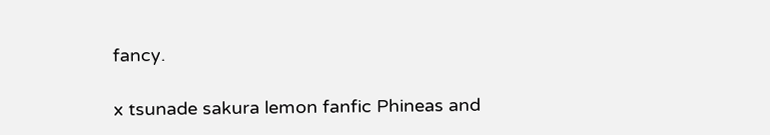fancy.

x tsunade sakura lemon fanfic Phineas and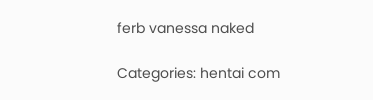ferb vanessa naked

Categories: hentai com